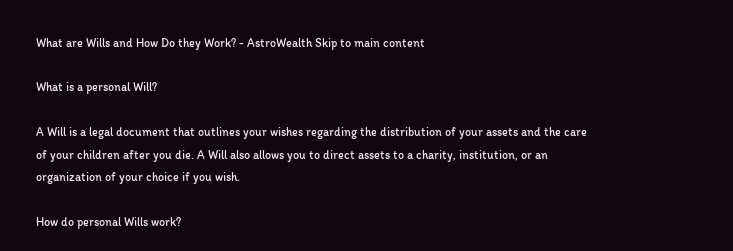What are Wills and How Do they Work? - AstroWealth Skip to main content

What is a personal Will?

A Will is a legal document that outlines your wishes regarding the distribution of your assets and the care of your children after you die. A Will also allows you to direct assets to a charity, institution, or an organization of your choice if you wish.

How do personal Wills work?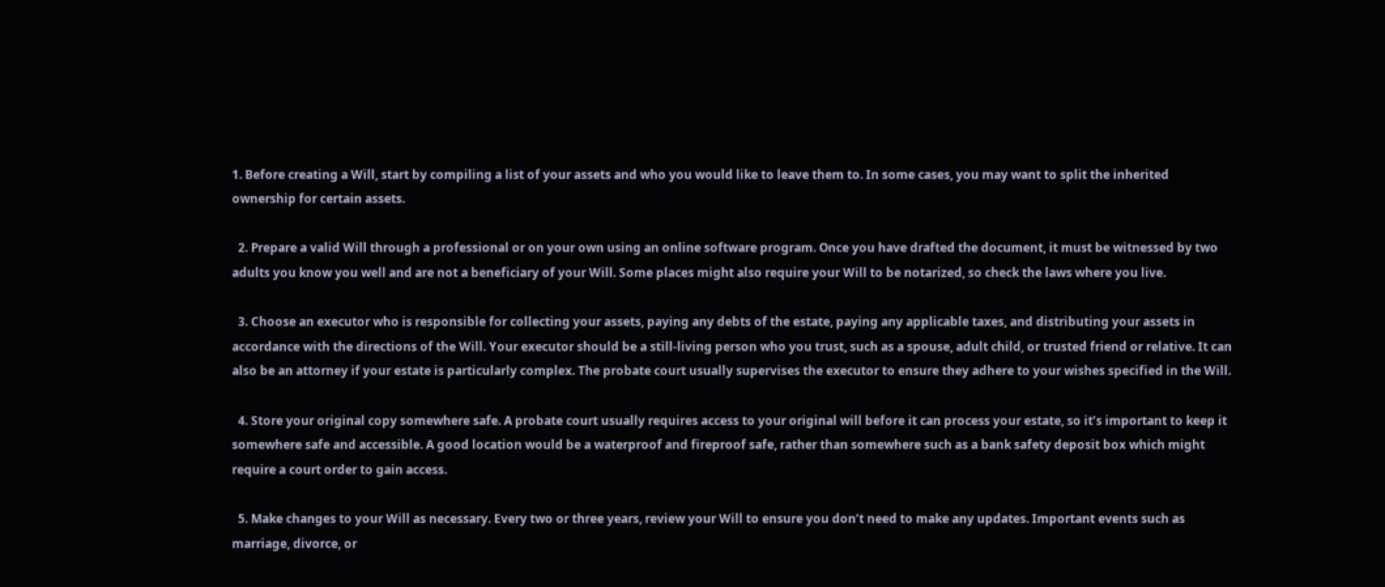1. Before creating a Will, start by compiling a list of your assets and who you would like to leave them to. In some cases, you may want to split the inherited ownership for certain assets.

  2. Prepare a valid Will through a professional or on your own using an online software program. Once you have drafted the document, it must be witnessed by two adults you know you well and are not a beneficiary of your Will. Some places might also require your Will to be notarized, so check the laws where you live.

  3. Choose an executor who is responsible for collecting your assets, paying any debts of the estate, paying any applicable taxes, and distributing your assets in accordance with the directions of the Will. Your executor should be a still-living person who you trust, such as a spouse, adult child, or trusted friend or relative. It can also be an attorney if your estate is particularly complex. The probate court usually supervises the executor to ensure they adhere to your wishes specified in the Will.

  4. Store your original copy somewhere safe. A probate court usually requires access to your original will before it can process your estate, so it’s important to keep it somewhere safe and accessible. A good location would be a waterproof and fireproof safe, rather than somewhere such as a bank safety deposit box which might require a court order to gain access.

  5. Make changes to your Will as necessary. Every two or three years, review your Will to ensure you don’t need to make any updates. Important events such as marriage, divorce, or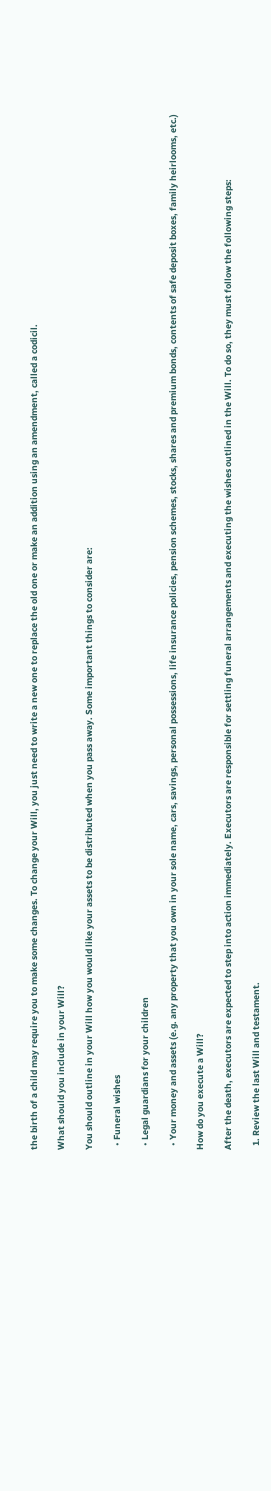the birth of a child may require you to make some changes. To change your Will, you just need to write a new one to replace the old one or make an addition using an amendment, called a codicil.

What should you include in your Will?

You should outline in your Will how you would like your assets to be distributed when you pass away. Some important things to consider are:

  • Funeral wishes

  • Legal guardians for your children

  • Your money and assets (e.g. any property that you own in your sole name, cars, savings, personal possessions, life insurance policies, pension schemes, stocks, shares and premium bonds, contents of safe deposit boxes, family heirlooms, etc.)

How do you execute a Will?

After the death, executors are expected to step into action immediately. Executors are responsible for settling funeral arrangements and executing the wishes outlined in the Will. To do so, they must follow the following steps:

  1. Review the last Will and testament.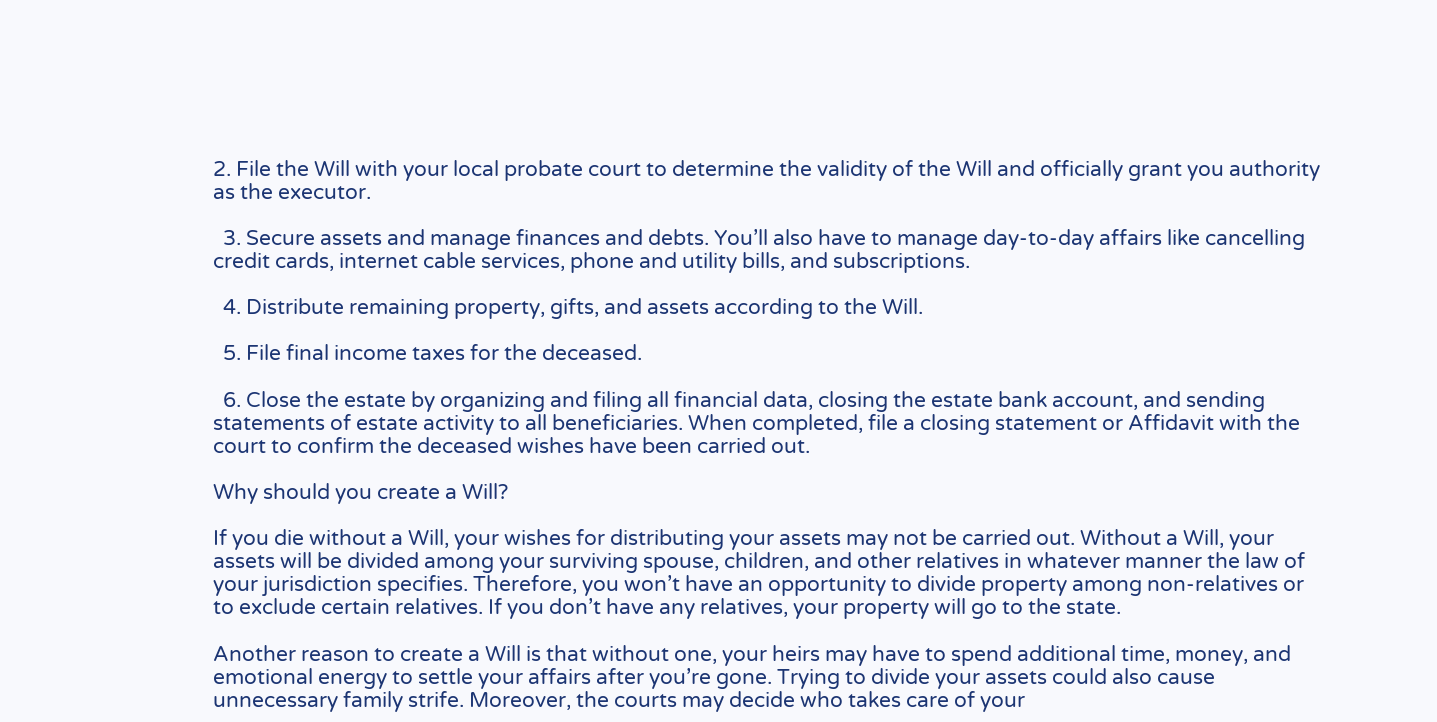2. File the Will with your local probate court to determine the validity of the Will and officially grant you authority as the executor.

  3. Secure assets and manage finances and debts. You’ll also have to manage day-to-day affairs like cancelling credit cards, internet cable services, phone and utility bills, and subscriptions.

  4. Distribute remaining property, gifts, and assets according to the Will.

  5. File final income taxes for the deceased.

  6. Close the estate by organizing and filing all financial data, closing the estate bank account, and sending statements of estate activity to all beneficiaries. When completed, file a closing statement or Affidavit with the court to confirm the deceased wishes have been carried out.

Why should you create a Will?

If you die without a Will, your wishes for distributing your assets may not be carried out. Without a Will, your assets will be divided among your surviving spouse, children, and other relatives in whatever manner the law of your jurisdiction specifies. Therefore, you won’t have an opportunity to divide property among non-relatives or to exclude certain relatives. If you don’t have any relatives, your property will go to the state.

Another reason to create a Will is that without one, your heirs may have to spend additional time, money, and emotional energy to settle your affairs after you’re gone. Trying to divide your assets could also cause unnecessary family strife. Moreover, the courts may decide who takes care of your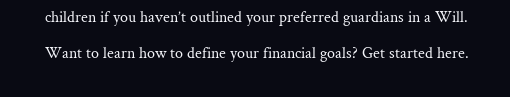children if you haven’t outlined your preferred guardians in a Will.

Want to learn how to define your financial goals? Get started here.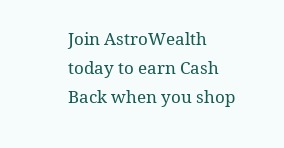Join AstroWealth today to earn Cash Back when you shop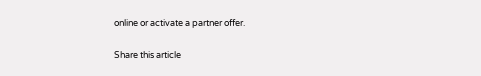online or activate a partner offer.

Share this article